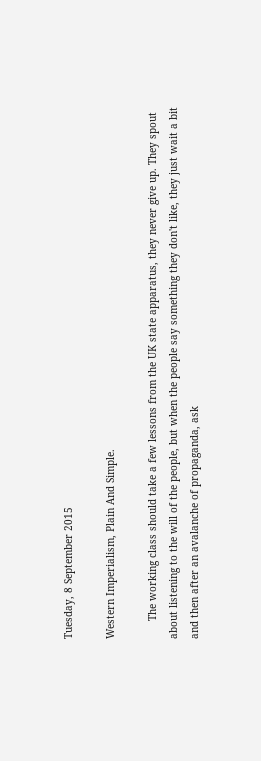Tuesday, 8 September 2015

Western Imperialism, Plain And Simple.

      The working class should take a few lessons from the UK state apparatus, they never give up. They spout about listening to the will of the people, but when the people say something they don't like, they just wait a bit and then after an avalanche of propaganda, ask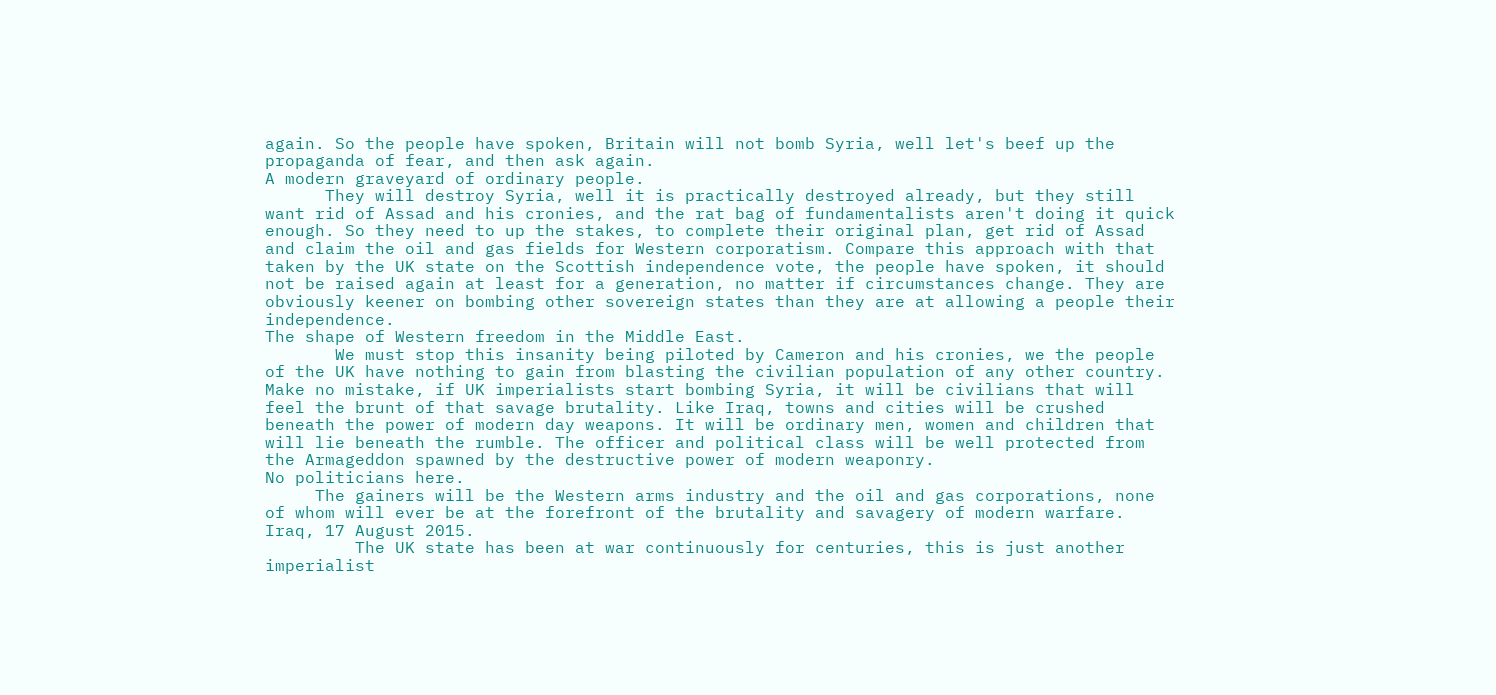again. So the people have spoken, Britain will not bomb Syria, well let's beef up the propaganda of fear, and then ask again.
A modern graveyard of ordinary people.
      They will destroy Syria, well it is practically destroyed already, but they still want rid of Assad and his cronies, and the rat bag of fundamentalists aren't doing it quick enough. So they need to up the stakes, to complete their original plan, get rid of Assad and claim the oil and gas fields for Western corporatism. Compare this approach with that taken by the UK state on the Scottish independence vote, the people have spoken, it should not be raised again at least for a generation, no matter if circumstances change. They are obviously keener on bombing other sovereign states than they are at allowing a people their independence.
The shape of Western freedom in the Middle East.
       We must stop this insanity being piloted by Cameron and his cronies, we the people of the UK have nothing to gain from blasting the civilian population of any other country. Make no mistake, if UK imperialists start bombing Syria, it will be civilians that will feel the brunt of that savage brutality. Like Iraq, towns and cities will be crushed beneath the power of modern day weapons. It will be ordinary men, women and children that will lie beneath the rumble. The officer and political class will be well protected from the Armageddon spawned by the destructive power of modern weaponry.
No politicians here.
     The gainers will be the Western arms industry and the oil and gas corporations, none of whom will ever be at the forefront of the brutality and savagery of modern warfare.
Iraq, 17 August 2015.
         The UK state has been at war continuously for centuries, this is just another imperialist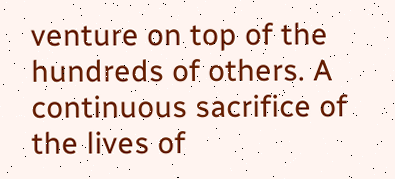venture on top of the hundreds of others. A continuous sacrifice of the lives of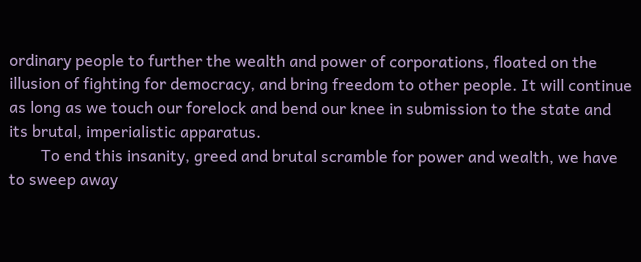ordinary people to further the wealth and power of corporations, floated on the illusion of fighting for democracy, and bring freedom to other people. It will continue as long as we touch our forelock and bend our knee in submission to the state and its brutal, imperialistic apparatus.
        To end this insanity, greed and brutal scramble for power and wealth, we have to sweep away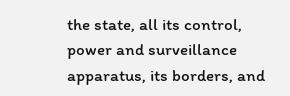the state, all its control, power and surveillance apparatus, its borders, and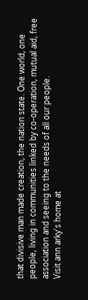that divisive man made creation, the nation state. One world, one people, living in communities linked by co-operation, mutual aid, free association and seeing to the needs of all our people.
Visit ann arky's home at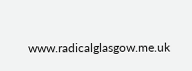www.radicalglasgow.me.uk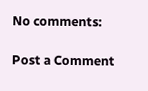No comments:

Post a Comment